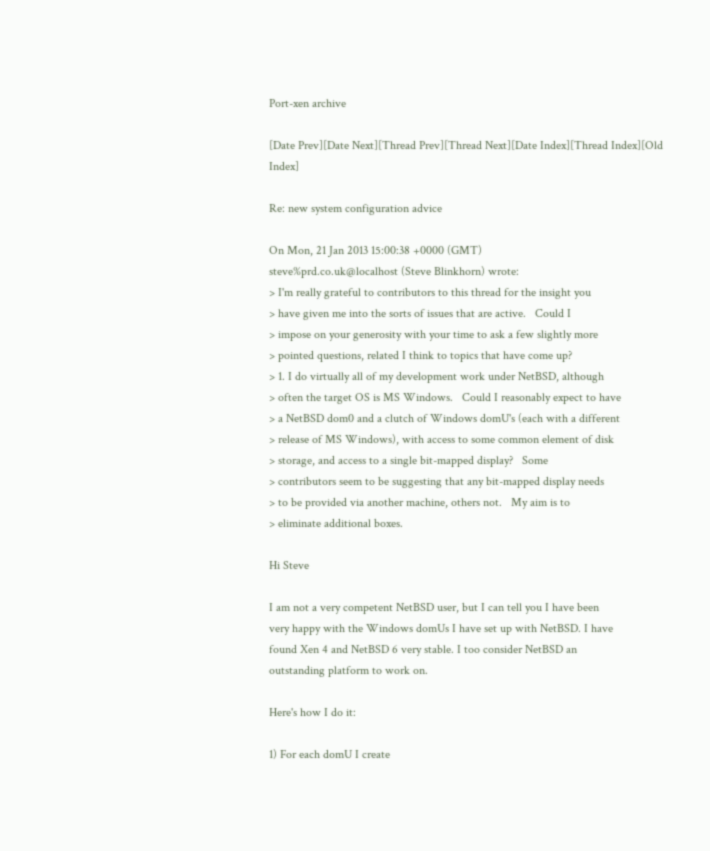Port-xen archive

[Date Prev][Date Next][Thread Prev][Thread Next][Date Index][Thread Index][Old Index]

Re: new system configuration advice

On Mon, 21 Jan 2013 15:00:38 +0000 (GMT)
steve%prd.co.uk@localhost (Steve Blinkhorn) wrote:
> I'm really grateful to contributors to this thread for the insight you
> have given me into the sorts of issues that are active.   Could I
> impose on your generosity with your time to ask a few slightly more
> pointed questions, related I think to topics that have come up?
> 1. I do virtually all of my development work under NetBSD, although
> often the target OS is MS Windows.   Could I reasonably expect to have
> a NetBSD dom0 and a clutch of Windows domU's (each with a different
> release of MS Windows), with access to some common element of disk
> storage, and access to a single bit-mapped display?   Some
> contributors seem to be suggesting that any bit-mapped display needs
> to be provided via another machine, others not.   My aim is to
> eliminate additional boxes.

Hi Steve

I am not a very competent NetBSD user, but I can tell you I have been
very happy with the Windows domUs I have set up with NetBSD. I have
found Xen 4 and NetBSD 6 very stable. I too consider NetBSD an
outstanding platform to work on.

Here's how I do it:

1) For each domU I create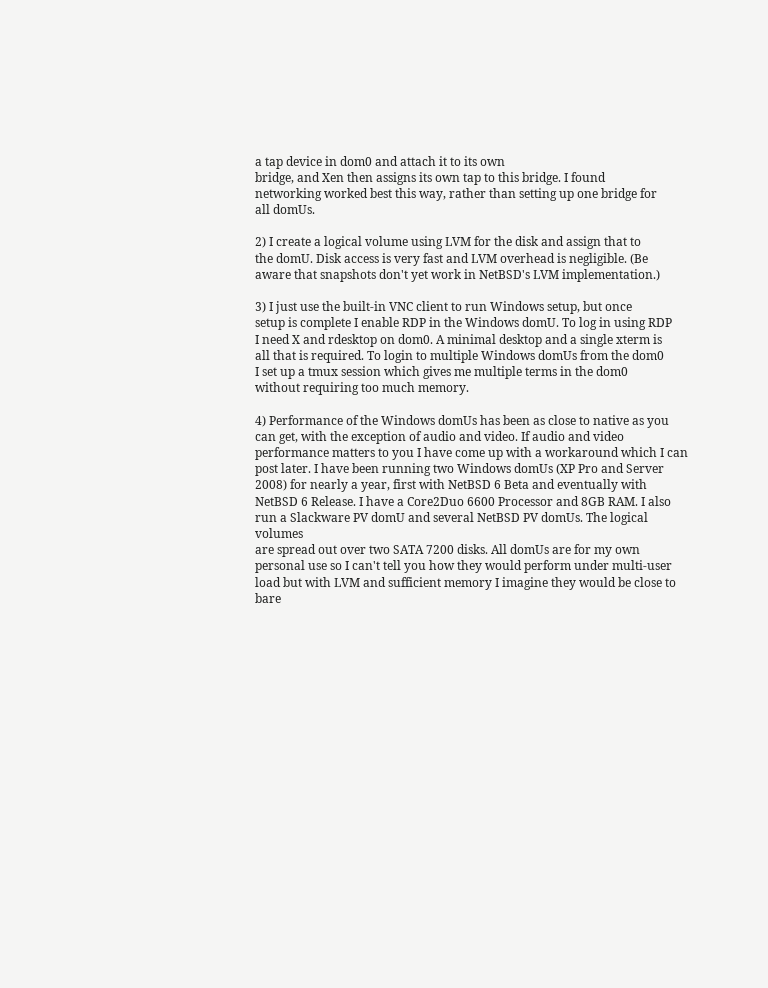a tap device in dom0 and attach it to its own
bridge, and Xen then assigns its own tap to this bridge. I found
networking worked best this way, rather than setting up one bridge for
all domUs.

2) I create a logical volume using LVM for the disk and assign that to
the domU. Disk access is very fast and LVM overhead is negligible. (Be
aware that snapshots don't yet work in NetBSD's LVM implementation.)

3) I just use the built-in VNC client to run Windows setup, but once
setup is complete I enable RDP in the Windows domU. To log in using RDP
I need X and rdesktop on dom0. A minimal desktop and a single xterm is
all that is required. To login to multiple Windows domUs from the dom0
I set up a tmux session which gives me multiple terms in the dom0
without requiring too much memory.

4) Performance of the Windows domUs has been as close to native as you
can get, with the exception of audio and video. If audio and video
performance matters to you I have come up with a workaround which I can
post later. I have been running two Windows domUs (XP Pro and Server
2008) for nearly a year, first with NetBSD 6 Beta and eventually with
NetBSD 6 Release. I have a Core2Duo 6600 Processor and 8GB RAM. I also
run a Slackware PV domU and several NetBSD PV domUs. The logical volumes
are spread out over two SATA 7200 disks. All domUs are for my own
personal use so I can't tell you how they would perform under multi-user
load but with LVM and sufficient memory I imagine they would be close to
bare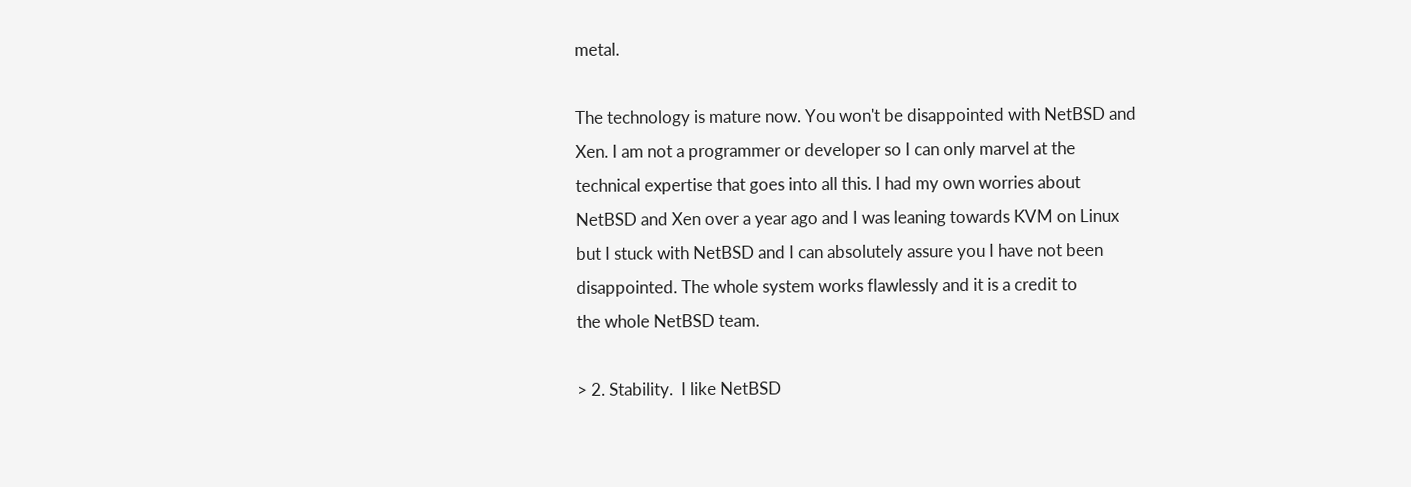metal.

The technology is mature now. You won't be disappointed with NetBSD and
Xen. I am not a programmer or developer so I can only marvel at the
technical expertise that goes into all this. I had my own worries about
NetBSD and Xen over a year ago and I was leaning towards KVM on Linux
but I stuck with NetBSD and I can absolutely assure you I have not been
disappointed. The whole system works flawlessly and it is a credit to
the whole NetBSD team.

> 2. Stability.  I like NetBSD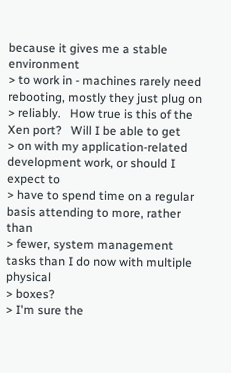because it gives me a stable environment
> to work in - machines rarely need rebooting, mostly they just plug on
> reliably.   How true is this of the Xen port?   Will I be able to get
> on with my application-related development work, or should I expect to
> have to spend time on a regular basis attending to more, rather than
> fewer, system management tasks than I do now with multiple physical
> boxes?
> I'm sure the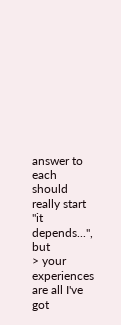answer to each should really start "it depends...", but
> your experiences are all I've got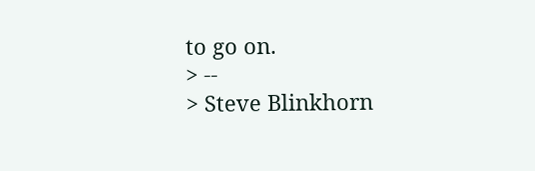to go on.
> --
> Steve Blinkhorn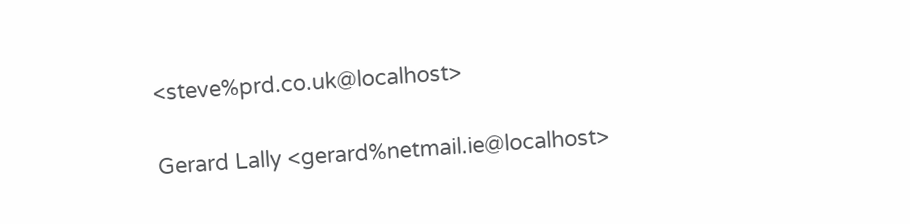<steve%prd.co.uk@localhost>

Gerard Lally <gerard%netmail.ie@localhost>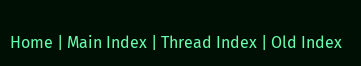Home | Main Index | Thread Index | Old Index